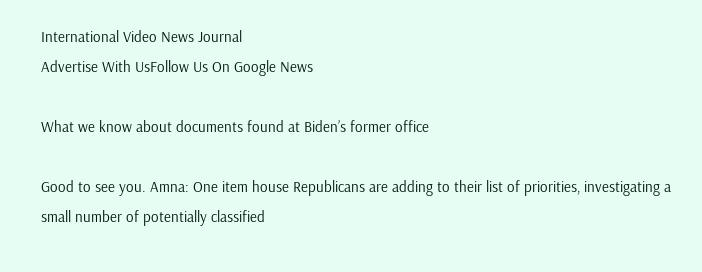International Video News Journal
Advertise With UsFollow Us On Google News

What we know about documents found at Biden’s former office

Good to see you. Amna: One item house Republicans are adding to their list of priorities, investigating a small number of potentially classified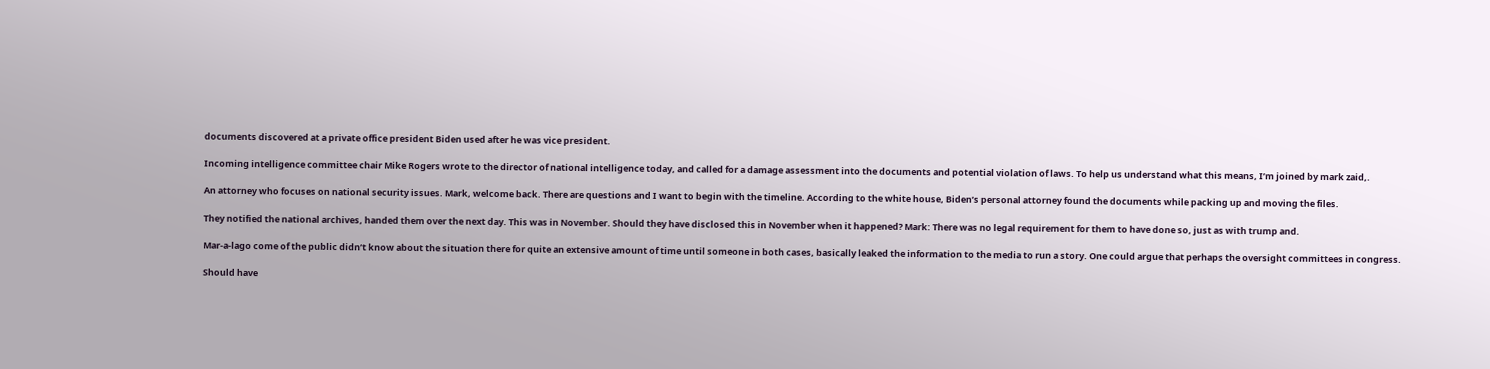documents discovered at a private office president Biden used after he was vice president.

Incoming intelligence committee chair Mike Rogers wrote to the director of national intelligence today, and called for a damage assessment into the documents and potential violation of laws. To help us understand what this means, I’m joined by mark zaid,.

An attorney who focuses on national security issues. Mark, welcome back. There are questions and I want to begin with the timeline. According to the white house, Biden’s personal attorney found the documents while packing up and moving the files.

They notified the national archives, handed them over the next day. This was in November. Should they have disclosed this in November when it happened? Mark: There was no legal requirement for them to have done so, just as with trump and.

Mar-a-lago come of the public didn’t know about the situation there for quite an extensive amount of time until someone in both cases, basically leaked the information to the media to run a story. One could argue that perhaps the oversight committees in congress.

Should have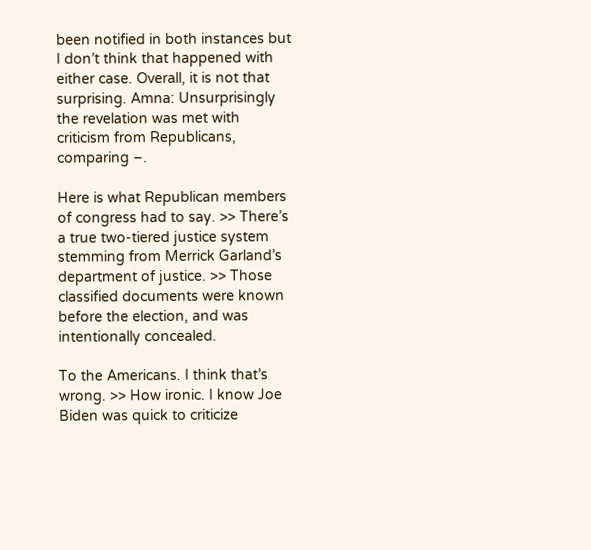been notified in both instances but I don’t think that happened with either case. Overall, it is not that surprising. Amna: Unsurprisingly the revelation was met with criticism from Republicans, comparing –.

Here is what Republican members of congress had to say. >> There’s a true two-tiered justice system stemming from Merrick Garland’s department of justice. >> Those classified documents were known before the election, and was intentionally concealed.

To the Americans. I think that’s wrong. >> How ironic. I know Joe Biden was quick to criticize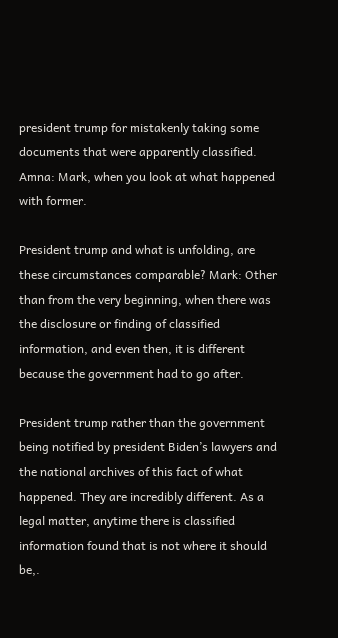president trump for mistakenly taking some documents that were apparently classified. Amna: Mark, when you look at what happened with former.

President trump and what is unfolding, are these circumstances comparable? Mark: Other than from the very beginning, when there was the disclosure or finding of classified information, and even then, it is different because the government had to go after.

President trump rather than the government being notified by president Biden’s lawyers and the national archives of this fact of what happened. They are incredibly different. As a legal matter, anytime there is classified information found that is not where it should be,.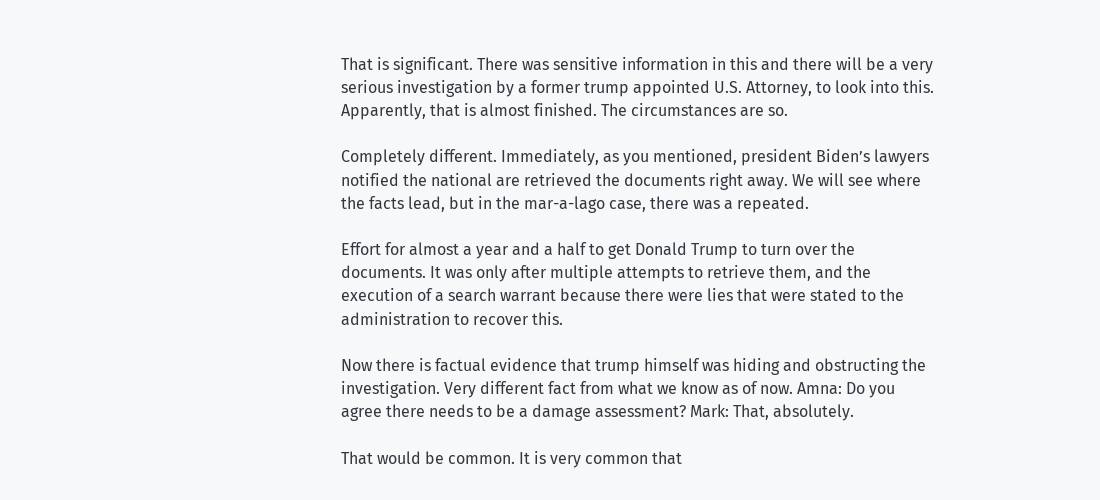That is significant. There was sensitive information in this and there will be a very serious investigation by a former trump appointed U.S. Attorney, to look into this. Apparently, that is almost finished. The circumstances are so.

Completely different. Immediately, as you mentioned, president Biden’s lawyers notified the national are retrieved the documents right away. We will see where the facts lead, but in the mar-a-lago case, there was a repeated.

Effort for almost a year and a half to get Donald Trump to turn over the documents. It was only after multiple attempts to retrieve them, and the execution of a search warrant because there were lies that were stated to the administration to recover this.

Now there is factual evidence that trump himself was hiding and obstructing the investigation. Very different fact from what we know as of now. Amna: Do you agree there needs to be a damage assessment? Mark: That, absolutely.

That would be common. It is very common that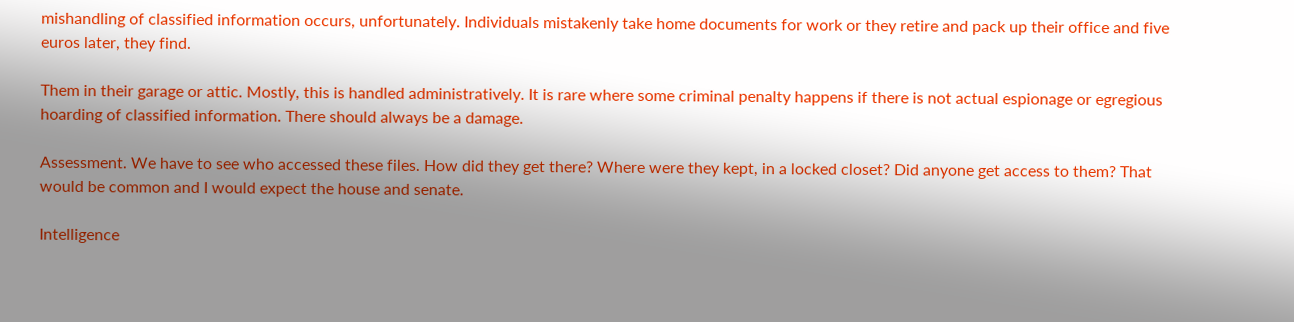mishandling of classified information occurs, unfortunately. Individuals mistakenly take home documents for work or they retire and pack up their office and five euros later, they find.

Them in their garage or attic. Mostly, this is handled administratively. It is rare where some criminal penalty happens if there is not actual espionage or egregious hoarding of classified information. There should always be a damage.

Assessment. We have to see who accessed these files. How did they get there? Where were they kept, in a locked closet? Did anyone get access to them? That would be common and I would expect the house and senate.

Intelligence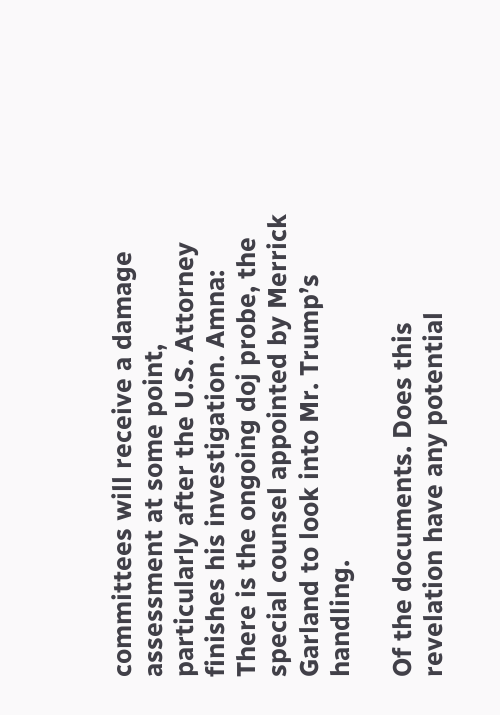committees will receive a damage assessment at some point, particularly after the U.S. Attorney finishes his investigation. Amna: There is the ongoing doj probe, the special counsel appointed by Merrick Garland to look into Mr. Trump’s handling.

Of the documents. Does this revelation have any potential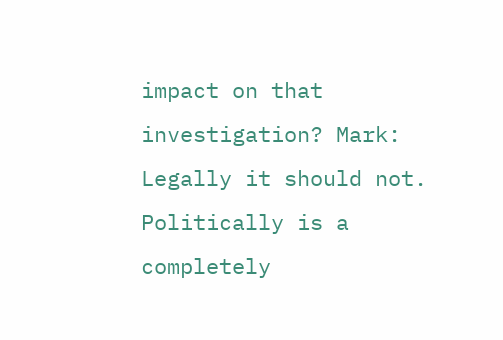impact on that investigation? Mark: Legally it should not. Politically is a completely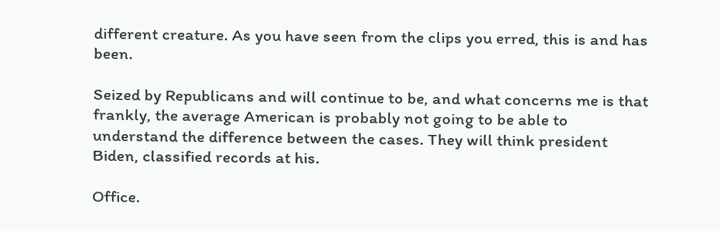different creature. As you have seen from the clips you erred, this is and has been.

Seized by Republicans and will continue to be, and what concerns me is that frankly, the average American is probably not going to be able to understand the difference between the cases. They will think president Biden, classified records at his.

Office.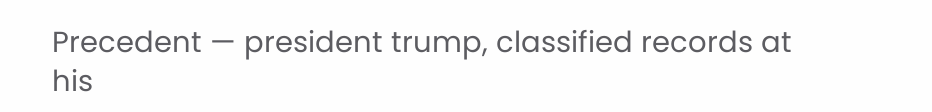Precedent — president trump, classified records at his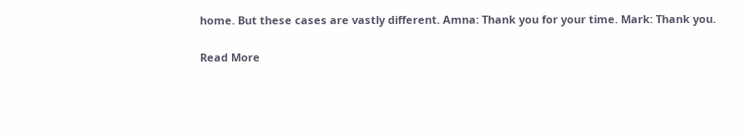home. But these cases are vastly different. Amna: Thank you for your time. Mark: Thank you.

Read More